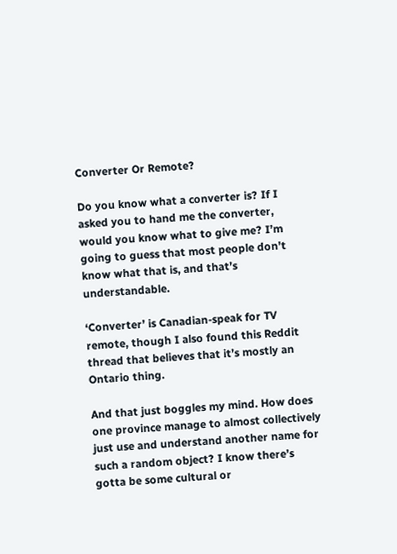Converter Or Remote?

Do you know what a converter is? If I asked you to hand me the converter, would you know what to give me? I’m going to guess that most people don’t know what that is, and that’s understandable.

‘Converter’ is Canadian-speak for TV remote, though I also found this Reddit thread that believes that it’s mostly an Ontario thing.

And that just boggles my mind. How does one province manage to almost collectively just use and understand another name for such a random object? I know there’s gotta be some cultural or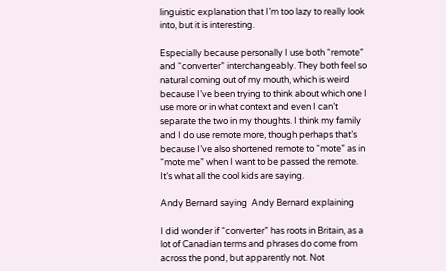linguistic explanation that I’m too lazy to really look into, but it is interesting.

Especially because personally I use both “remote” and “converter” interchangeably. They both feel so natural coming out of my mouth, which is weird because I’ve been trying to think about which one I use more or in what context and even I can’t separate the two in my thoughts. I think my family and I do use remote more, though perhaps that’s because I’ve also shortened remote to “mote” as in “mote me” when I want to be passed the remote. It’s what all the cool kids are saying.

Andy Bernard saying  Andy Bernard explaining

I did wonder if “converter” has roots in Britain, as a lot of Canadian terms and phrases do come from across the pond, but apparently not. Not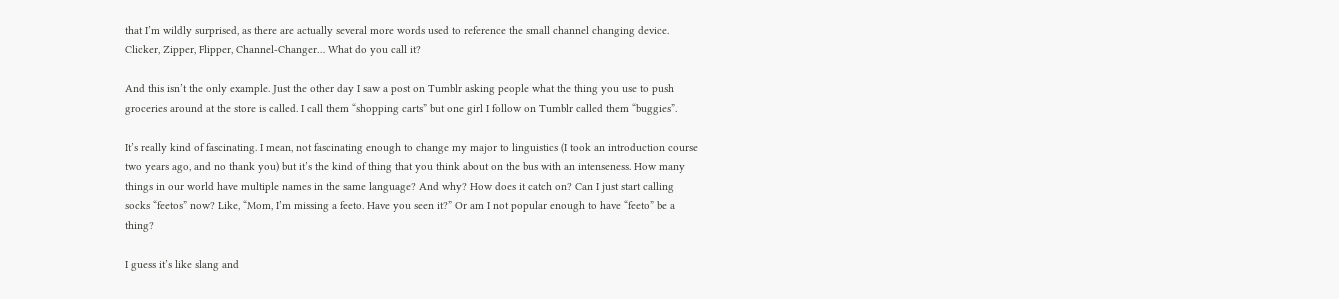that I’m wildly surprised, as there are actually several more words used to reference the small channel changing device. Clicker, Zipper, Flipper, Channel-Changer… What do you call it?

And this isn’t the only example. Just the other day I saw a post on Tumblr asking people what the thing you use to push groceries around at the store is called. I call them “shopping carts” but one girl I follow on Tumblr called them “buggies”.

It’s really kind of fascinating. I mean, not fascinating enough to change my major to linguistics (I took an introduction course two years ago, and no thank you) but it’s the kind of thing that you think about on the bus with an intenseness. How many things in our world have multiple names in the same language? And why? How does it catch on? Can I just start calling socks “feetos” now? Like, “Mom, I’m missing a feeto. Have you seen it?” Or am I not popular enough to have “feeto” be a thing?

I guess it’s like slang and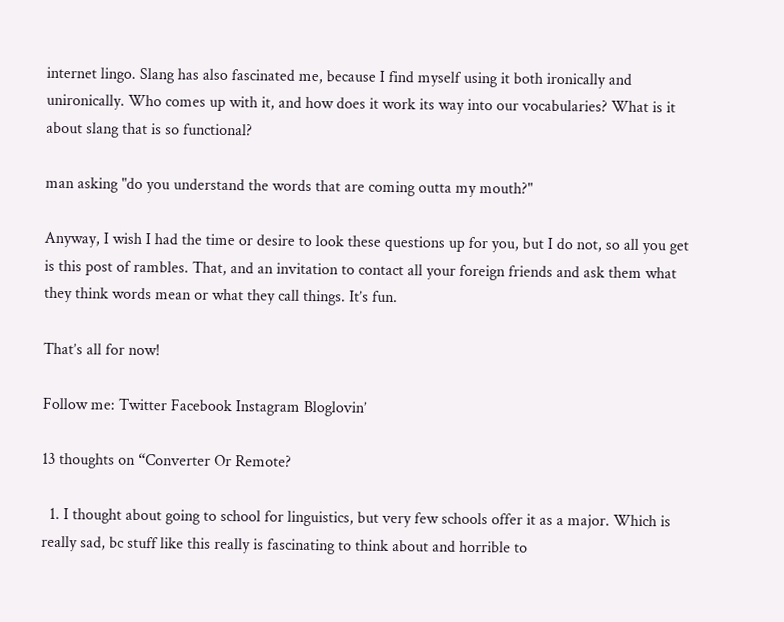internet lingo. Slang has also fascinated me, because I find myself using it both ironically and unironically. Who comes up with it, and how does it work its way into our vocabularies? What is it about slang that is so functional?

man asking "do you understand the words that are coming outta my mouth?"

Anyway, I wish I had the time or desire to look these questions up for you, but I do not, so all you get is this post of rambles. That, and an invitation to contact all your foreign friends and ask them what they think words mean or what they call things. It’s fun.

That’s all for now!

Follow me: Twitter Facebook Instagram Bloglovin’

13 thoughts on “Converter Or Remote?

  1. I thought about going to school for linguistics, but very few schools offer it as a major. Which is really sad, bc stuff like this really is fascinating to think about and horrible to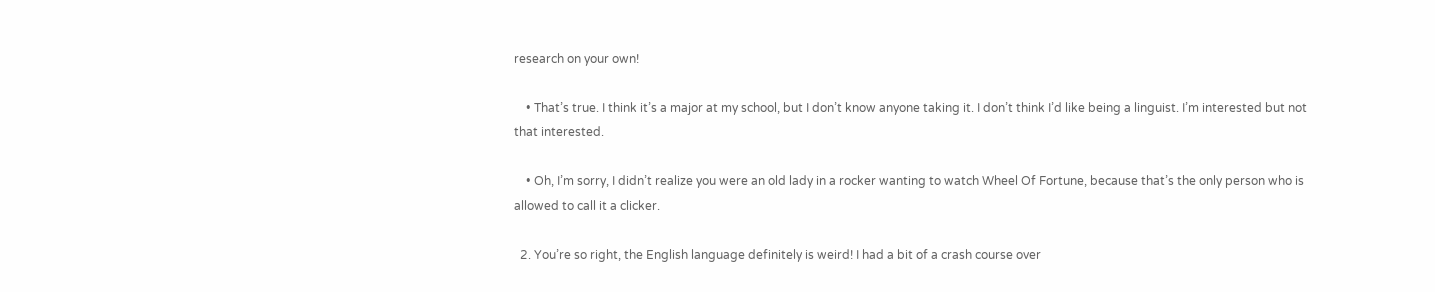research on your own!

    • That’s true. I think it’s a major at my school, but I don’t know anyone taking it. I don’t think I’d like being a linguist. I’m interested but not that interested.

    • Oh, I’m sorry, I didn’t realize you were an old lady in a rocker wanting to watch Wheel Of Fortune, because that’s the only person who is allowed to call it a clicker.

  2. You’re so right, the English language definitely is weird! I had a bit of a crash course over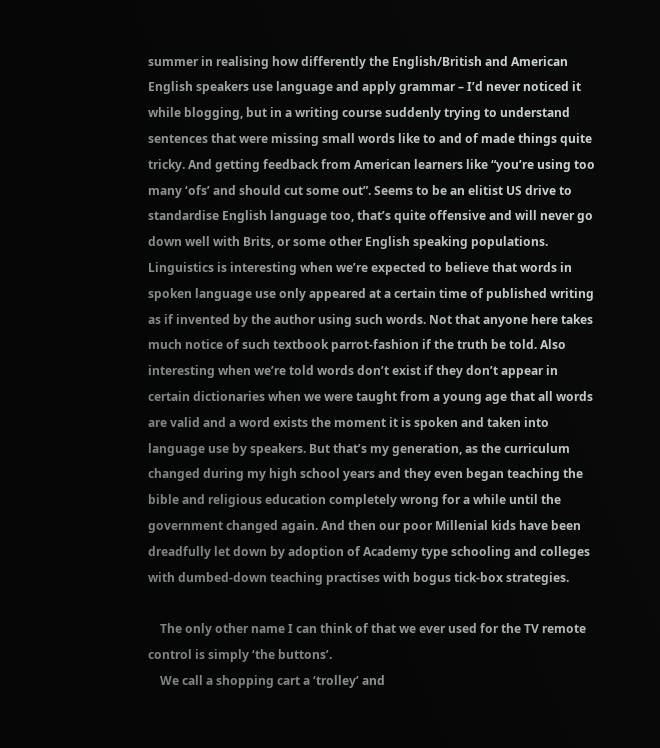summer in realising how differently the English/British and American English speakers use language and apply grammar – I’d never noticed it while blogging, but in a writing course suddenly trying to understand sentences that were missing small words like to and of made things quite tricky. And getting feedback from American learners like “you’re using too many ‘ofs’ and should cut some out”. Seems to be an elitist US drive to standardise English language too, that’s quite offensive and will never go down well with Brits, or some other English speaking populations. Linguistics is interesting when we’re expected to believe that words in spoken language use only appeared at a certain time of published writing as if invented by the author using such words. Not that anyone here takes much notice of such textbook parrot-fashion if the truth be told. Also interesting when we’re told words don’t exist if they don’t appear in certain dictionaries when we were taught from a young age that all words are valid and a word exists the moment it is spoken and taken into language use by speakers. But that’s my generation, as the curriculum changed during my high school years and they even began teaching the bible and religious education completely wrong for a while until the government changed again. And then our poor Millenial kids have been dreadfully let down by adoption of Academy type schooling and colleges with dumbed-down teaching practises with bogus tick-box strategies.

    The only other name I can think of that we ever used for the TV remote control is simply ‘the buttons’.
    We call a shopping cart a ‘trolley’ and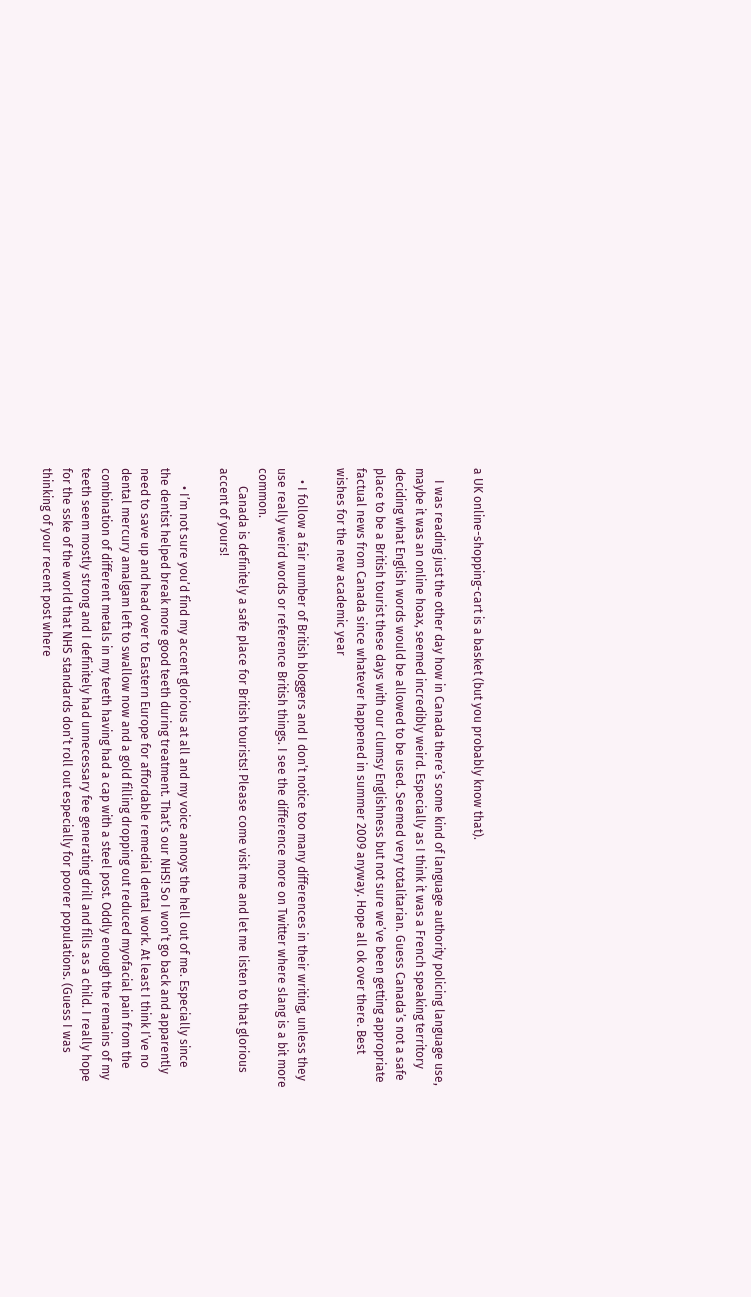a UK online-shopping-cart is a basket (but you probably know that).

    I was reading just the other day how in Canada there’s some kind of language authority policing language use, maybe it was an online hoax, seemed incredibly weird. Especially as I think it was a French speaking territory deciding what English words would be allowed to be used. Seemed very totalitarian. Guess Canada’s not a safe place to be a British tourist these days with our clumsy Englishness but not sure we’ve been getting appropriate factual news from Canada since whatever happened in summer 2009 anyway. Hope all ok over there. Best wishes for the new academic year

    • I follow a fair number of British bloggers and I don’t notice too many differences in their writing, unless they use really weird words or reference British things. I see the difference more on Twitter where slang is a bit more common.
      Canada is definitely a safe place for British tourists! Please come visit me and let me listen to that glorious accent of yours!

      • I’m not sure you’d find my accent glorious at all and my voice annoys the hell out of me. Especially since the dentist helped break more good teeth during treatment. That’s our NHS! So I won’t go back and apparently need to save up and head over to Eastern Europe for affordable remedial dental work. At least I think I’ve no dental mercury amalgam left to swallow now and a gold filling dropping out reduced myofacial pain from the combination of different metals in my teeth having had a cap with a steel post. Oddly enough the remains of my teeth seem mostly strong and I definitely had unnecessary fee generating drill and fills as a child. I really hope for the sske of the world that NHS standards don’t roll out especially for poorer populations. (Guess I was thinking of your recent post where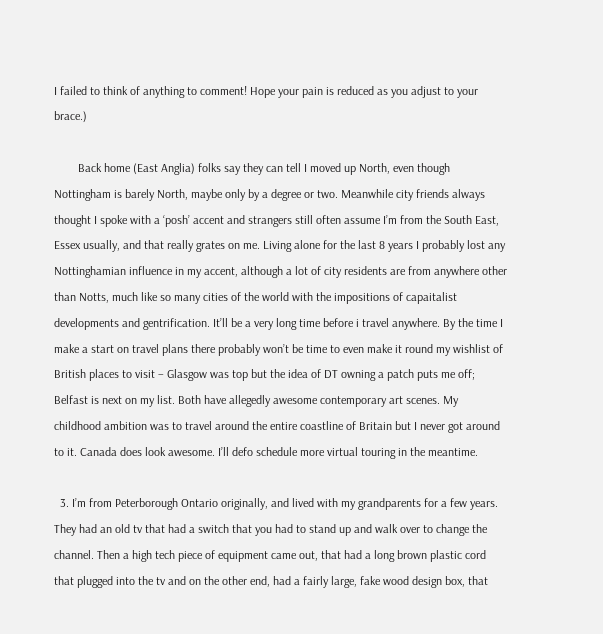I failed to think of anything to comment! Hope your pain is reduced as you adjust to your brace.)

        Back home (East Anglia) folks say they can tell I moved up North, even though Nottingham is barely North, maybe only by a degree or two. Meanwhile city friends always thought I spoke with a ‘posh’ accent and strangers still often assume I’m from the South East, Essex usually, and that really grates on me. Living alone for the last 8 years I probably lost any Nottinghamian influence in my accent, although a lot of city residents are from anywhere other than Notts, much like so many cities of the world with the impositions of capaitalist developments and gentrification. It’ll be a very long time before i travel anywhere. By the time I make a start on travel plans there probably won’t be time to even make it round my wishlist of British places to visit – Glasgow was top but the idea of DT owning a patch puts me off; Belfast is next on my list. Both have allegedly awesome contemporary art scenes. My childhood ambition was to travel around the entire coastline of Britain but I never got around to it. Canada does look awesome. I’ll defo schedule more virtual touring in the meantime.

  3. I’m from Peterborough Ontario originally, and lived with my grandparents for a few years. They had an old tv that had a switch that you had to stand up and walk over to change the channel. Then a high tech piece of equipment came out, that had a long brown plastic cord that plugged into the tv and on the other end, had a fairly large, fake wood design box, that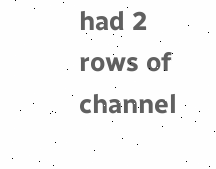had 2 rows of channel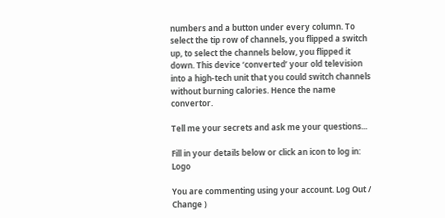numbers and a button under every column. To select the tip row of channels, you flipped a switch up, to select the channels below, you flipped it down. This device ‘converted’ your old television into a high-tech unit that you could switch channels without burning calories. Hence the name convertor.

Tell me your secrets and ask me your questions...

Fill in your details below or click an icon to log in: Logo

You are commenting using your account. Log Out /  Change )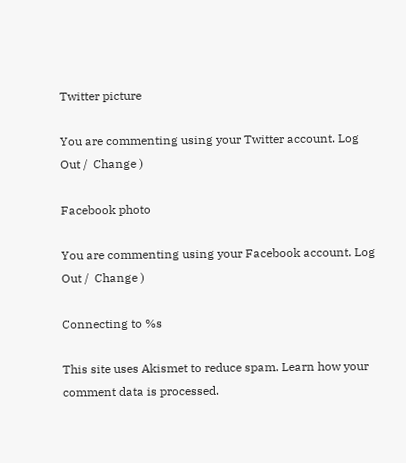Twitter picture

You are commenting using your Twitter account. Log Out /  Change )

Facebook photo

You are commenting using your Facebook account. Log Out /  Change )

Connecting to %s

This site uses Akismet to reduce spam. Learn how your comment data is processed.